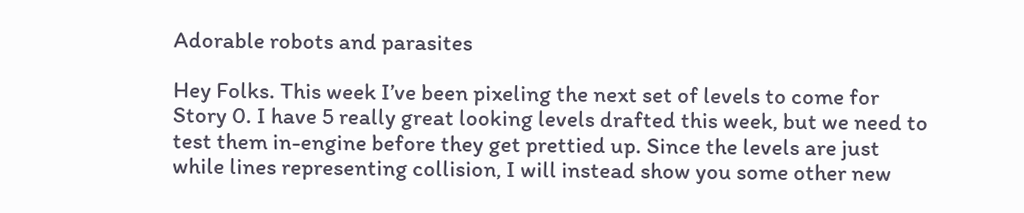Adorable robots and parasites

Hey Folks. This week I’ve been pixeling the next set of levels to come for Story 0. I have 5 really great looking levels drafted this week, but we need to test them in-engine before they get prettied up. Since the levels are just while lines representing collision, I will instead show you some other new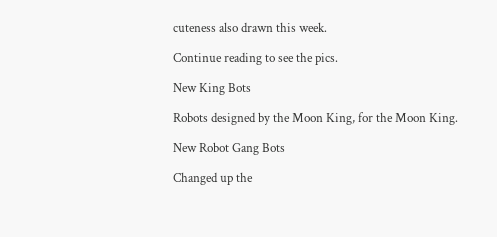cuteness also drawn this week.

Continue reading to see the pics.

New King Bots

Robots designed by the Moon King, for the Moon King.

New Robot Gang Bots

Changed up the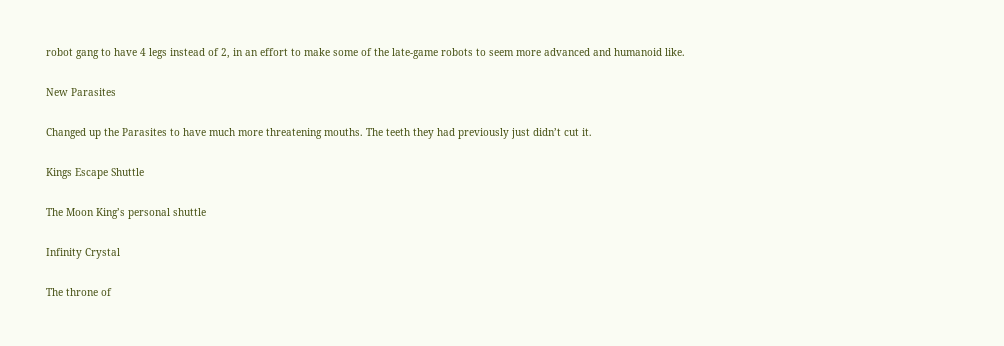robot gang to have 4 legs instead of 2, in an effort to make some of the late-game robots to seem more advanced and humanoid like.

New Parasites

Changed up the Parasites to have much more threatening mouths. The teeth they had previously just didn’t cut it.

Kings Escape Shuttle

The Moon King’s personal shuttle

Infinity Crystal

The throne of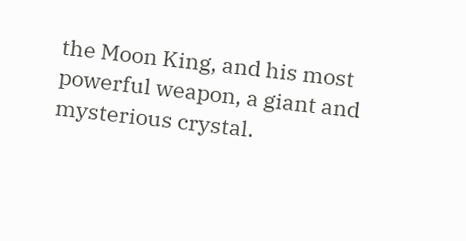the Moon King, and his most powerful weapon, a giant and mysterious crystal.